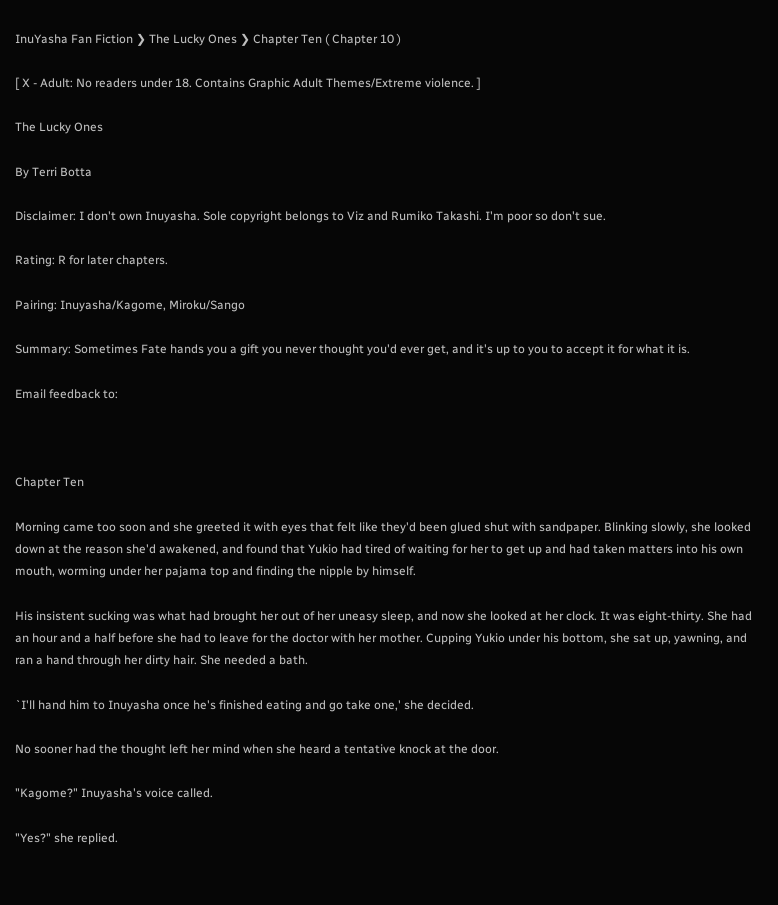InuYasha Fan Fiction ❯ The Lucky Ones ❯ Chapter Ten ( Chapter 10 )

[ X - Adult: No readers under 18. Contains Graphic Adult Themes/Extreme violence. ]

The Lucky Ones

By Terri Botta

Disclaimer: I don't own Inuyasha. Sole copyright belongs to Viz and Rumiko Takashi. I'm poor so don't sue.

Rating: R for later chapters.

Pairing: Inuyasha/Kagome, Miroku/Sango

Summary: Sometimes Fate hands you a gift you never thought you'd ever get, and it's up to you to accept it for what it is.

Email feedback to:



Chapter Ten

Morning came too soon and she greeted it with eyes that felt like they'd been glued shut with sandpaper. Blinking slowly, she looked down at the reason she'd awakened, and found that Yukio had tired of waiting for her to get up and had taken matters into his own mouth, worming under her pajama top and finding the nipple by himself.

His insistent sucking was what had brought her out of her uneasy sleep, and now she looked at her clock. It was eight-thirty. She had an hour and a half before she had to leave for the doctor with her mother. Cupping Yukio under his bottom, she sat up, yawning, and ran a hand through her dirty hair. She needed a bath.

`I'll hand him to Inuyasha once he's finished eating and go take one,' she decided.

No sooner had the thought left her mind when she heard a tentative knock at the door.

"Kagome?" Inuyasha's voice called.

"Yes?" she replied.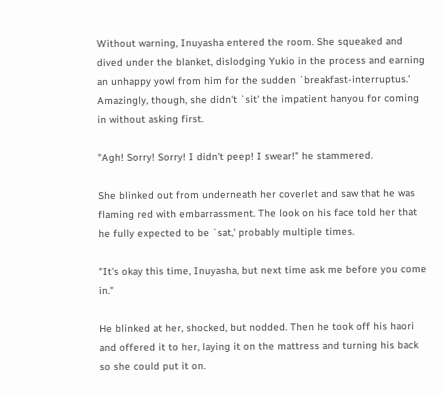Without warning, Inuyasha entered the room. She squeaked and dived under the blanket, dislodging Yukio in the process and earning an unhappy yowl from him for the sudden `breakfast-interruptus.' Amazingly, though, she didn't `sit' the impatient hanyou for coming in without asking first.

"Agh! Sorry! Sorry! I didn't peep! I swear!" he stammered.

She blinked out from underneath her coverlet and saw that he was flaming red with embarrassment. The look on his face told her that he fully expected to be `sat,' probably multiple times.

"It's okay this time, Inuyasha, but next time ask me before you come in."

He blinked at her, shocked, but nodded. Then he took off his haori and offered it to her, laying it on the mattress and turning his back so she could put it on.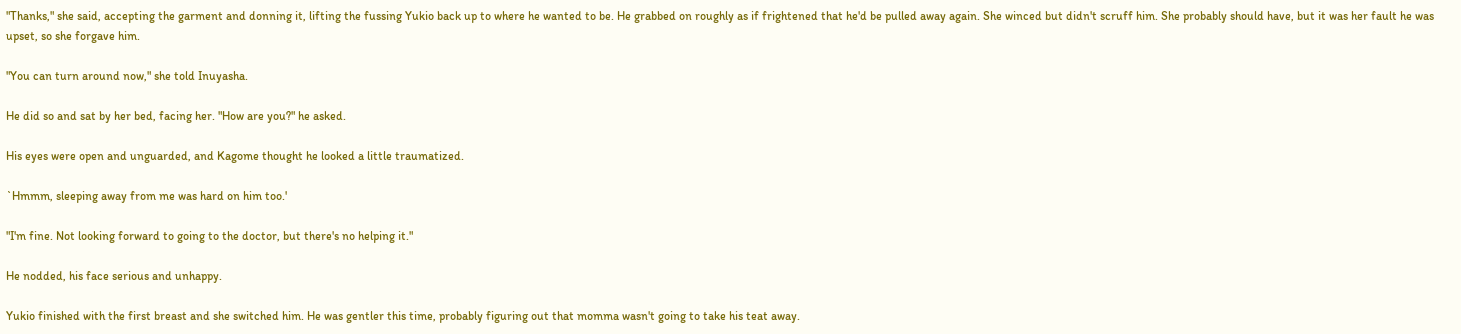"Thanks," she said, accepting the garment and donning it, lifting the fussing Yukio back up to where he wanted to be. He grabbed on roughly as if frightened that he'd be pulled away again. She winced but didn't scruff him. She probably should have, but it was her fault he was upset, so she forgave him.

"You can turn around now," she told Inuyasha.

He did so and sat by her bed, facing her. "How are you?" he asked.

His eyes were open and unguarded, and Kagome thought he looked a little traumatized.

`Hmmm, sleeping away from me was hard on him too.'

"I'm fine. Not looking forward to going to the doctor, but there's no helping it."

He nodded, his face serious and unhappy.

Yukio finished with the first breast and she switched him. He was gentler this time, probably figuring out that momma wasn't going to take his teat away.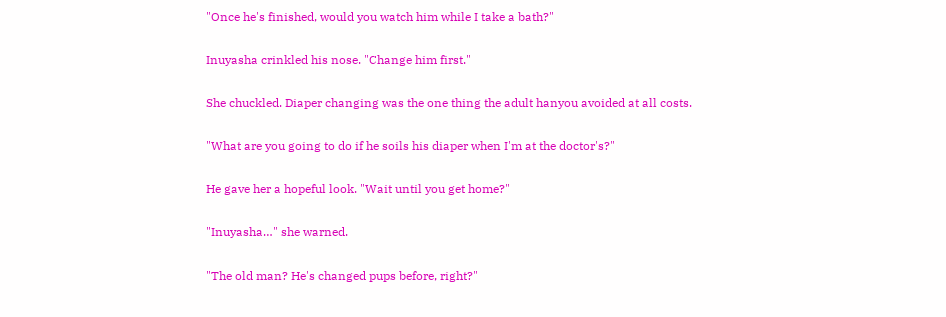"Once he's finished, would you watch him while I take a bath?"

Inuyasha crinkled his nose. "Change him first."

She chuckled. Diaper changing was the one thing the adult hanyou avoided at all costs.

"What are you going to do if he soils his diaper when I'm at the doctor's?"

He gave her a hopeful look. "Wait until you get home?"

"Inuyasha…" she warned.

"The old man? He's changed pups before, right?"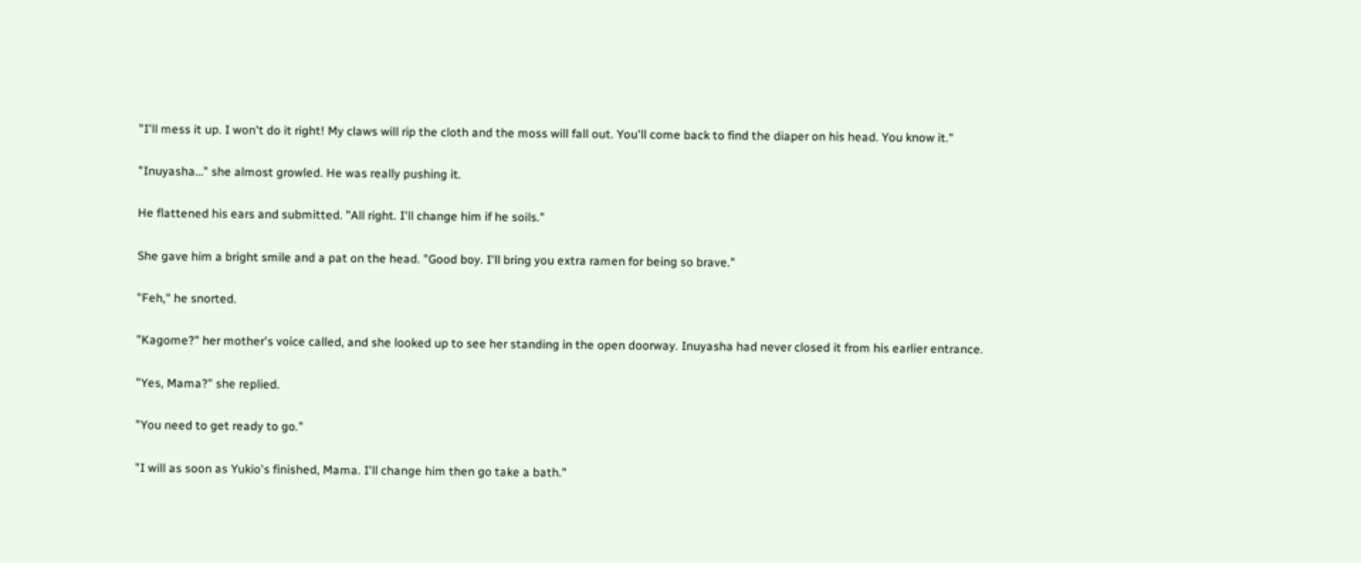"I'll mess it up. I won't do it right! My claws will rip the cloth and the moss will fall out. You'll come back to find the diaper on his head. You know it."

"Inuyasha…" she almost growled. He was really pushing it.

He flattened his ears and submitted. "All right. I'll change him if he soils."

She gave him a bright smile and a pat on the head. "Good boy. I'll bring you extra ramen for being so brave."

"Feh," he snorted.

"Kagome?" her mother's voice called, and she looked up to see her standing in the open doorway. Inuyasha had never closed it from his earlier entrance.

"Yes, Mama?" she replied.

"You need to get ready to go."

"I will as soon as Yukio's finished, Mama. I'll change him then go take a bath."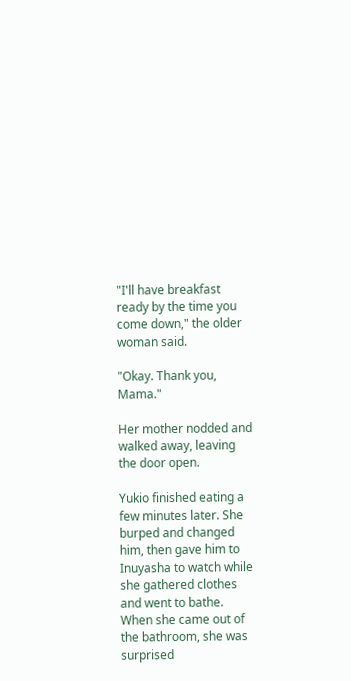"I'll have breakfast ready by the time you come down," the older woman said.

"Okay. Thank you, Mama."

Her mother nodded and walked away, leaving the door open.

Yukio finished eating a few minutes later. She burped and changed him, then gave him to Inuyasha to watch while she gathered clothes and went to bathe. When she came out of the bathroom, she was surprised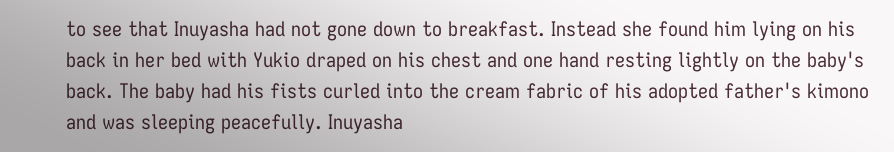to see that Inuyasha had not gone down to breakfast. Instead she found him lying on his back in her bed with Yukio draped on his chest and one hand resting lightly on the baby's back. The baby had his fists curled into the cream fabric of his adopted father's kimono and was sleeping peacefully. Inuyasha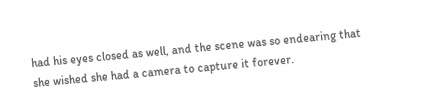had his eyes closed as well, and the scene was so endearing that she wished she had a camera to capture it forever.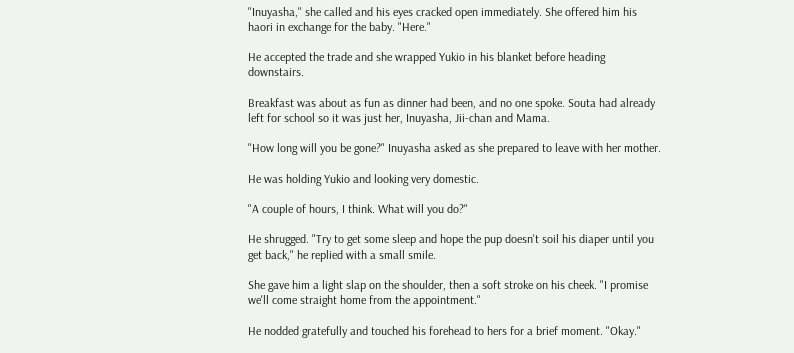"Inuyasha," she called and his eyes cracked open immediately. She offered him his haori in exchange for the baby. "Here."

He accepted the trade and she wrapped Yukio in his blanket before heading downstairs.

Breakfast was about as fun as dinner had been, and no one spoke. Souta had already left for school so it was just her, Inuyasha, Jii-chan and Mama.

"How long will you be gone?" Inuyasha asked as she prepared to leave with her mother.

He was holding Yukio and looking very domestic.

"A couple of hours, I think. What will you do?"

He shrugged. "Try to get some sleep and hope the pup doesn't soil his diaper until you get back," he replied with a small smile.

She gave him a light slap on the shoulder, then a soft stroke on his cheek. "I promise we'll come straight home from the appointment."

He nodded gratefully and touched his forehead to hers for a brief moment. "Okay."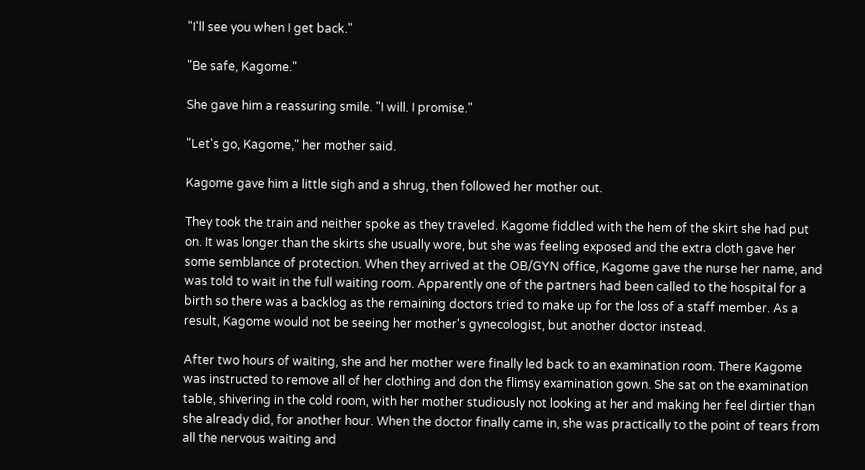"I'll see you when I get back."

"Be safe, Kagome."

She gave him a reassuring smile. "I will. I promise."

"Let's go, Kagome," her mother said.

Kagome gave him a little sigh and a shrug, then followed her mother out.

They took the train and neither spoke as they traveled. Kagome fiddled with the hem of the skirt she had put on. It was longer than the skirts she usually wore, but she was feeling exposed and the extra cloth gave her some semblance of protection. When they arrived at the OB/GYN office, Kagome gave the nurse her name, and was told to wait in the full waiting room. Apparently one of the partners had been called to the hospital for a birth so there was a backlog as the remaining doctors tried to make up for the loss of a staff member. As a result, Kagome would not be seeing her mother's gynecologist, but another doctor instead.

After two hours of waiting, she and her mother were finally led back to an examination room. There Kagome was instructed to remove all of her clothing and don the flimsy examination gown. She sat on the examination table, shivering in the cold room, with her mother studiously not looking at her and making her feel dirtier than she already did, for another hour. When the doctor finally came in, she was practically to the point of tears from all the nervous waiting and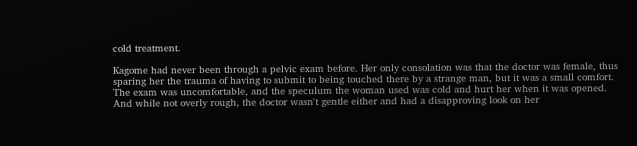cold treatment.

Kagome had never been through a pelvic exam before. Her only consolation was that the doctor was female, thus sparing her the trauma of having to submit to being touched there by a strange man, but it was a small comfort. The exam was uncomfortable, and the speculum the woman used was cold and hurt her when it was opened. And while not overly rough, the doctor wasn't gentle either and had a disapproving look on her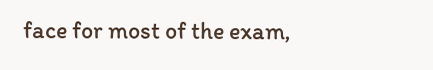face for most of the exam,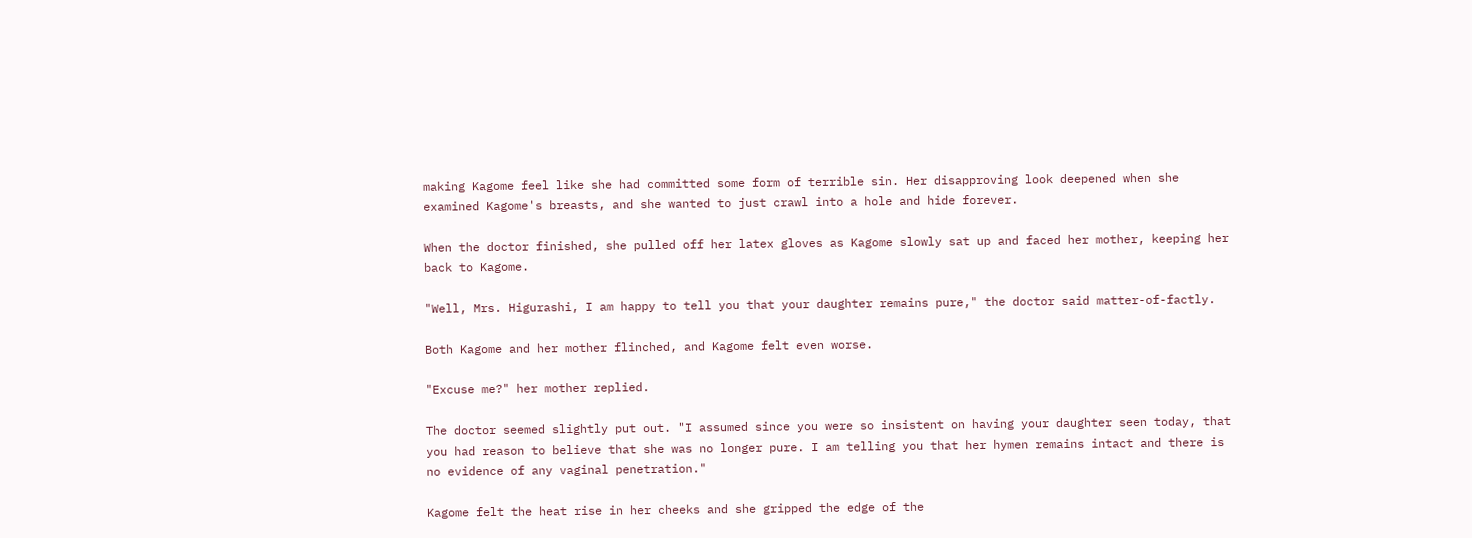making Kagome feel like she had committed some form of terrible sin. Her disapproving look deepened when she examined Kagome's breasts, and she wanted to just crawl into a hole and hide forever.

When the doctor finished, she pulled off her latex gloves as Kagome slowly sat up and faced her mother, keeping her back to Kagome.

"Well, Mrs. Higurashi, I am happy to tell you that your daughter remains pure," the doctor said matter-of-factly.

Both Kagome and her mother flinched, and Kagome felt even worse.

"Excuse me?" her mother replied.

The doctor seemed slightly put out. "I assumed since you were so insistent on having your daughter seen today, that you had reason to believe that she was no longer pure. I am telling you that her hymen remains intact and there is no evidence of any vaginal penetration."

Kagome felt the heat rise in her cheeks and she gripped the edge of the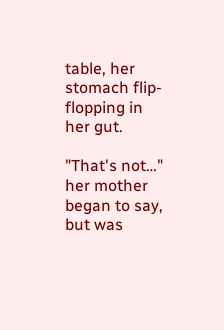table, her stomach flip-flopping in her gut.

"That's not…" her mother began to say, but was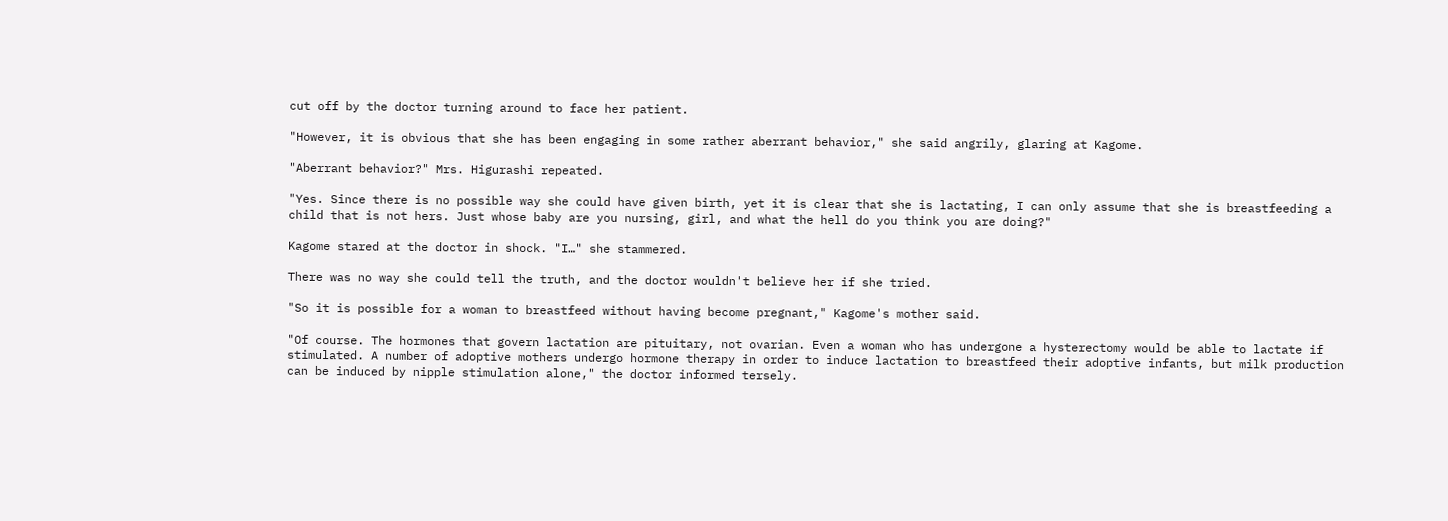cut off by the doctor turning around to face her patient.

"However, it is obvious that she has been engaging in some rather aberrant behavior," she said angrily, glaring at Kagome.

"Aberrant behavior?" Mrs. Higurashi repeated.

"Yes. Since there is no possible way she could have given birth, yet it is clear that she is lactating, I can only assume that she is breastfeeding a child that is not hers. Just whose baby are you nursing, girl, and what the hell do you think you are doing?"

Kagome stared at the doctor in shock. "I…" she stammered.

There was no way she could tell the truth, and the doctor wouldn't believe her if she tried.

"So it is possible for a woman to breastfeed without having become pregnant," Kagome's mother said.

"Of course. The hormones that govern lactation are pituitary, not ovarian. Even a woman who has undergone a hysterectomy would be able to lactate if stimulated. A number of adoptive mothers undergo hormone therapy in order to induce lactation to breastfeed their adoptive infants, but milk production can be induced by nipple stimulation alone," the doctor informed tersely.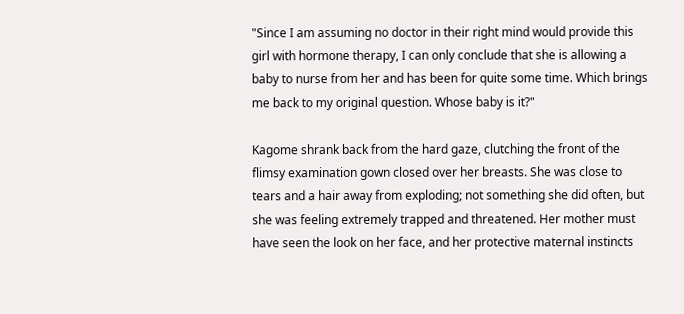"Since I am assuming no doctor in their right mind would provide this girl with hormone therapy, I can only conclude that she is allowing a baby to nurse from her and has been for quite some time. Which brings me back to my original question. Whose baby is it?"

Kagome shrank back from the hard gaze, clutching the front of the flimsy examination gown closed over her breasts. She was close to tears and a hair away from exploding; not something she did often, but she was feeling extremely trapped and threatened. Her mother must have seen the look on her face, and her protective maternal instincts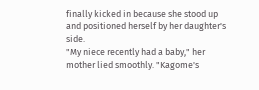finally kicked in because she stood up and positioned herself by her daughter's side.
"My niece recently had a baby," her mother lied smoothly. "Kagome's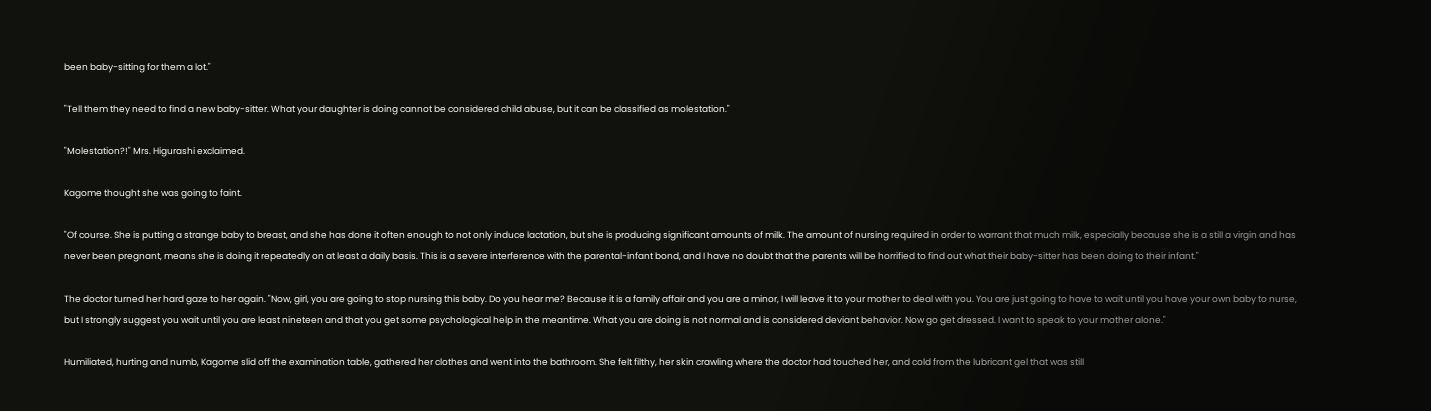been baby-sitting for them a lot."

"Tell them they need to find a new baby-sitter. What your daughter is doing cannot be considered child abuse, but it can be classified as molestation."

"Molestation?!" Mrs. Higurashi exclaimed.

Kagome thought she was going to faint.

"Of course. She is putting a strange baby to breast, and she has done it often enough to not only induce lactation, but she is producing significant amounts of milk. The amount of nursing required in order to warrant that much milk, especially because she is a still a virgin and has never been pregnant, means she is doing it repeatedly on at least a daily basis. This is a severe interference with the parental-infant bond, and I have no doubt that the parents will be horrified to find out what their baby-sitter has been doing to their infant."

The doctor turned her hard gaze to her again. "Now, girl, you are going to stop nursing this baby. Do you hear me? Because it is a family affair and you are a minor, I will leave it to your mother to deal with you. You are just going to have to wait until you have your own baby to nurse, but I strongly suggest you wait until you are least nineteen and that you get some psychological help in the meantime. What you are doing is not normal and is considered deviant behavior. Now go get dressed. I want to speak to your mother alone."

Humiliated, hurting and numb, Kagome slid off the examination table, gathered her clothes and went into the bathroom. She felt filthy, her skin crawling where the doctor had touched her, and cold from the lubricant gel that was still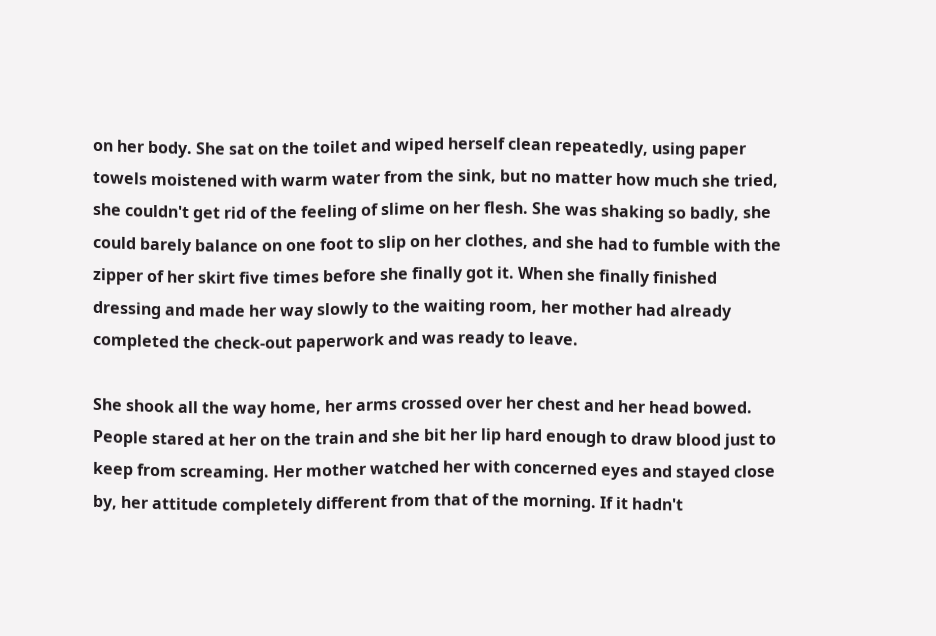on her body. She sat on the toilet and wiped herself clean repeatedly, using paper towels moistened with warm water from the sink, but no matter how much she tried, she couldn't get rid of the feeling of slime on her flesh. She was shaking so badly, she could barely balance on one foot to slip on her clothes, and she had to fumble with the zipper of her skirt five times before she finally got it. When she finally finished dressing and made her way slowly to the waiting room, her mother had already completed the check-out paperwork and was ready to leave.

She shook all the way home, her arms crossed over her chest and her head bowed. People stared at her on the train and she bit her lip hard enough to draw blood just to keep from screaming. Her mother watched her with concerned eyes and stayed close by, her attitude completely different from that of the morning. If it hadn't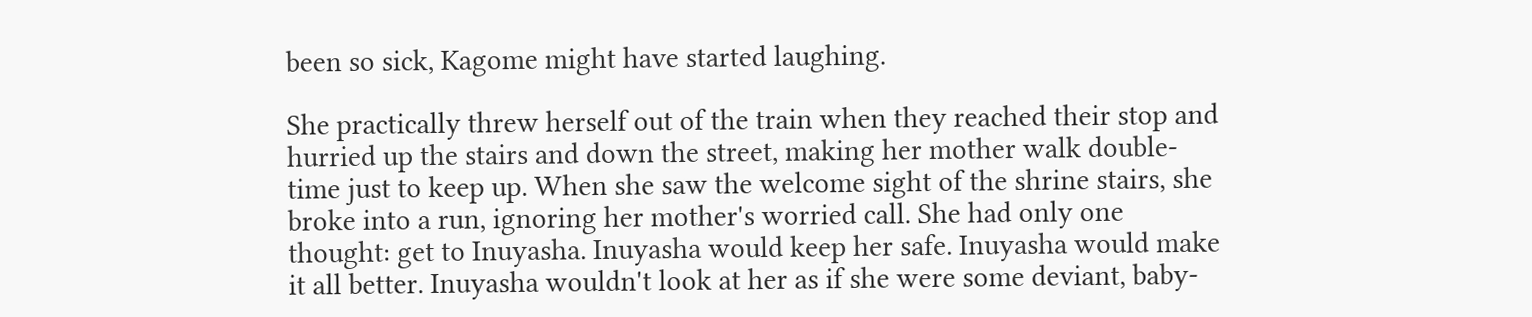been so sick, Kagome might have started laughing.

She practically threw herself out of the train when they reached their stop and hurried up the stairs and down the street, making her mother walk double-time just to keep up. When she saw the welcome sight of the shrine stairs, she broke into a run, ignoring her mother's worried call. She had only one thought: get to Inuyasha. Inuyasha would keep her safe. Inuyasha would make it all better. Inuyasha wouldn't look at her as if she were some deviant, baby-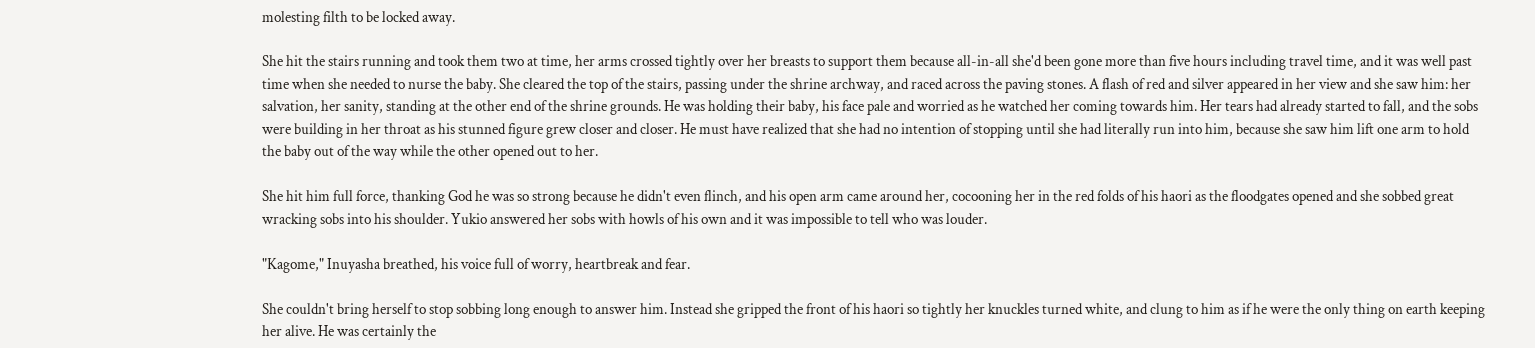molesting filth to be locked away.

She hit the stairs running and took them two at time, her arms crossed tightly over her breasts to support them because all-in-all she'd been gone more than five hours including travel time, and it was well past time when she needed to nurse the baby. She cleared the top of the stairs, passing under the shrine archway, and raced across the paving stones. A flash of red and silver appeared in her view and she saw him: her salvation, her sanity, standing at the other end of the shrine grounds. He was holding their baby, his face pale and worried as he watched her coming towards him. Her tears had already started to fall, and the sobs were building in her throat as his stunned figure grew closer and closer. He must have realized that she had no intention of stopping until she had literally run into him, because she saw him lift one arm to hold the baby out of the way while the other opened out to her.

She hit him full force, thanking God he was so strong because he didn't even flinch, and his open arm came around her, cocooning her in the red folds of his haori as the floodgates opened and she sobbed great wracking sobs into his shoulder. Yukio answered her sobs with howls of his own and it was impossible to tell who was louder.

"Kagome," Inuyasha breathed, his voice full of worry, heartbreak and fear.

She couldn't bring herself to stop sobbing long enough to answer him. Instead she gripped the front of his haori so tightly her knuckles turned white, and clung to him as if he were the only thing on earth keeping her alive. He was certainly the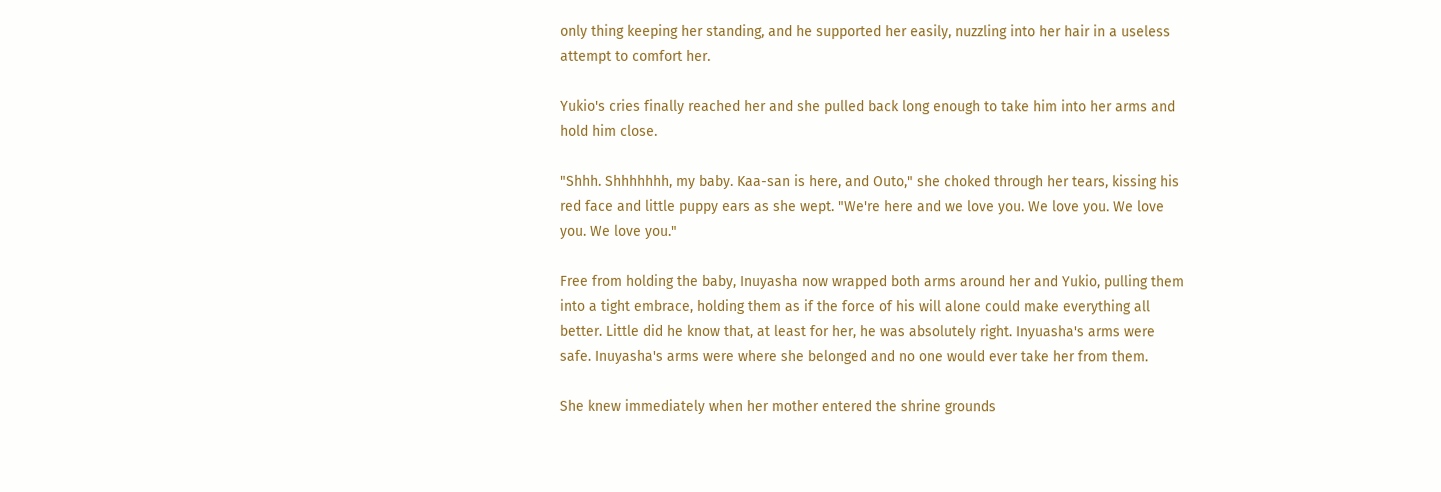only thing keeping her standing, and he supported her easily, nuzzling into her hair in a useless attempt to comfort her.

Yukio's cries finally reached her and she pulled back long enough to take him into her arms and hold him close.

"Shhh. Shhhhhhh, my baby. Kaa-san is here, and Outo," she choked through her tears, kissing his red face and little puppy ears as she wept. "We're here and we love you. We love you. We love you. We love you."

Free from holding the baby, Inuyasha now wrapped both arms around her and Yukio, pulling them into a tight embrace, holding them as if the force of his will alone could make everything all better. Little did he know that, at least for her, he was absolutely right. Inyuasha's arms were safe. Inuyasha's arms were where she belonged and no one would ever take her from them.

She knew immediately when her mother entered the shrine grounds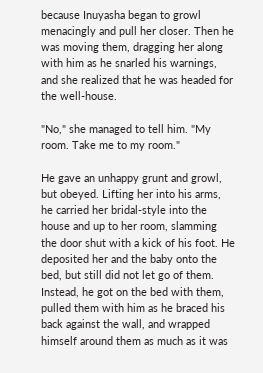because Inuyasha began to growl menacingly and pull her closer. Then he was moving them, dragging her along with him as he snarled his warnings, and she realized that he was headed for the well-house.

"No," she managed to tell him. "My room. Take me to my room."

He gave an unhappy grunt and growl, but obeyed. Lifting her into his arms, he carried her bridal-style into the house and up to her room, slamming the door shut with a kick of his foot. He deposited her and the baby onto the bed, but still did not let go of them. Instead, he got on the bed with them, pulled them with him as he braced his back against the wall, and wrapped himself around them as much as it was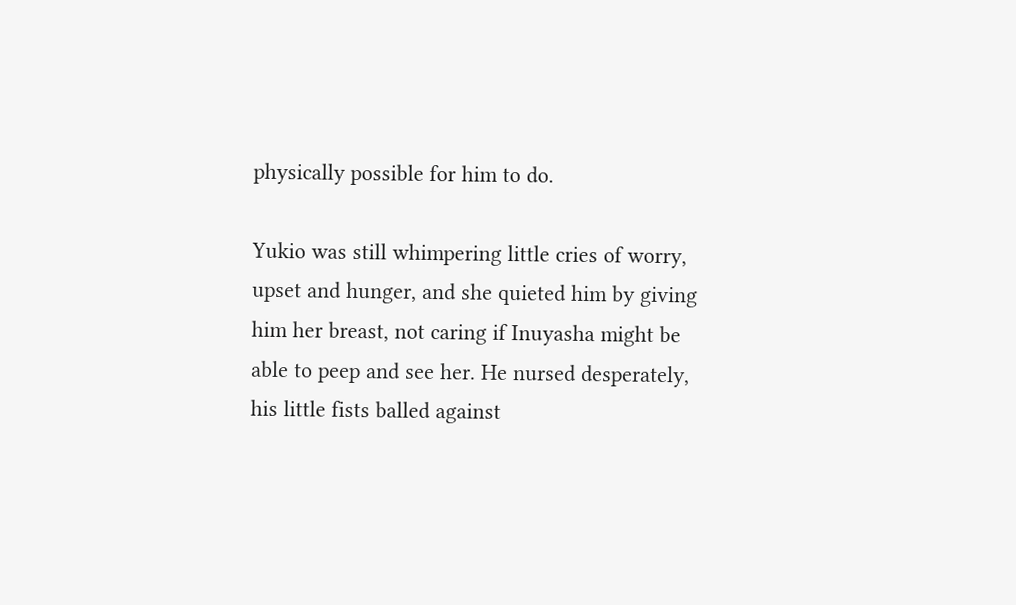physically possible for him to do.

Yukio was still whimpering little cries of worry, upset and hunger, and she quieted him by giving him her breast, not caring if Inuyasha might be able to peep and see her. He nursed desperately, his little fists balled against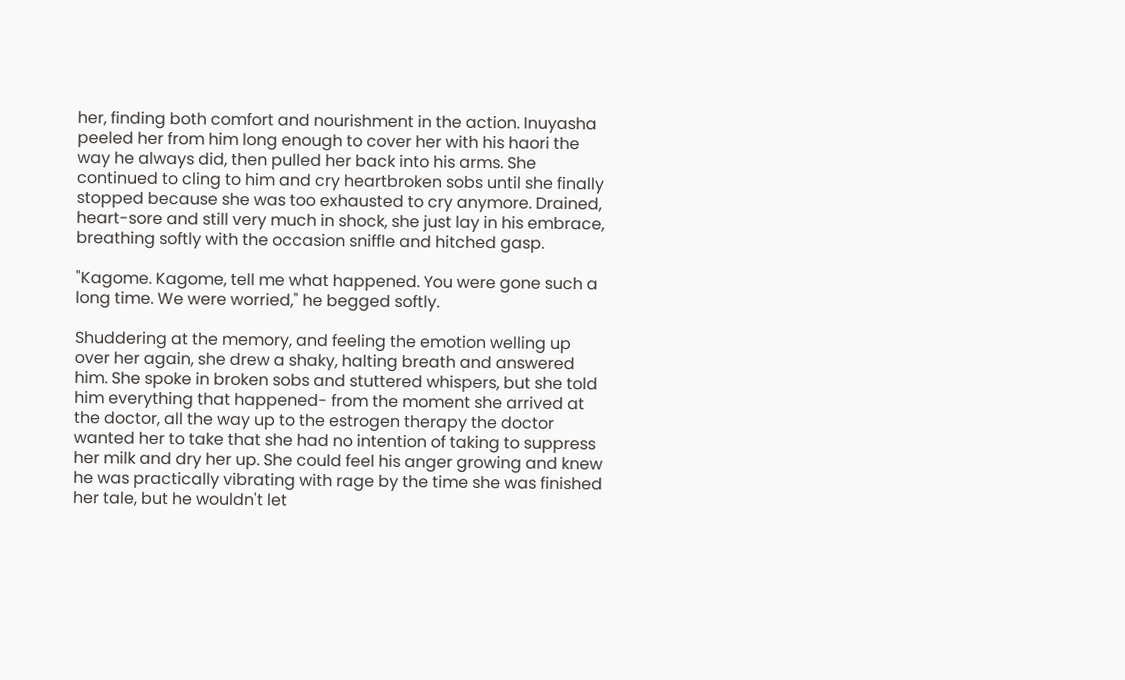her, finding both comfort and nourishment in the action. Inuyasha peeled her from him long enough to cover her with his haori the way he always did, then pulled her back into his arms. She continued to cling to him and cry heartbroken sobs until she finally stopped because she was too exhausted to cry anymore. Drained, heart-sore and still very much in shock, she just lay in his embrace, breathing softly with the occasion sniffle and hitched gasp.

"Kagome. Kagome, tell me what happened. You were gone such a long time. We were worried," he begged softly.

Shuddering at the memory, and feeling the emotion welling up over her again, she drew a shaky, halting breath and answered him. She spoke in broken sobs and stuttered whispers, but she told him everything that happened- from the moment she arrived at the doctor, all the way up to the estrogen therapy the doctor wanted her to take that she had no intention of taking to suppress her milk and dry her up. She could feel his anger growing and knew he was practically vibrating with rage by the time she was finished her tale, but he wouldn't let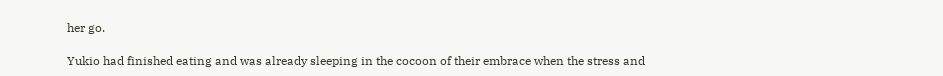her go.

Yukio had finished eating and was already sleeping in the cocoon of their embrace when the stress and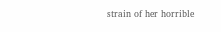strain of her horrible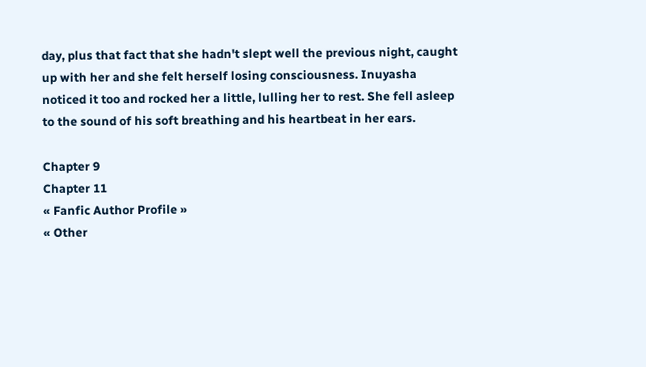day, plus that fact that she hadn't slept well the previous night, caught up with her and she felt herself losing consciousness. Inuyasha noticed it too and rocked her a little, lulling her to rest. She fell asleep to the sound of his soft breathing and his heartbeat in her ears.

Chapter 9
Chapter 11
« Fanfic Author Profile »
« Other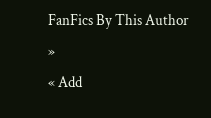FanFics By This Author »
« Add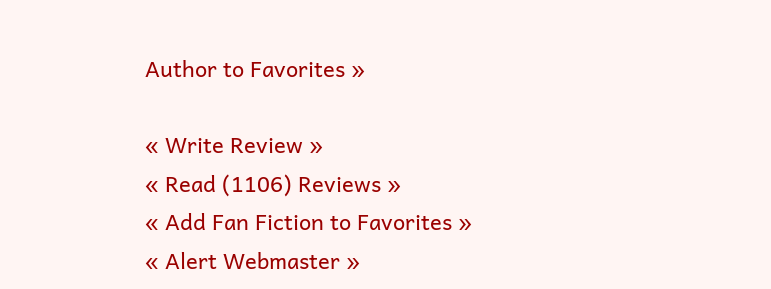Author to Favorites »

« Write Review »
« Read (1106) Reviews »
« Add Fan Fiction to Favorites »
« Alert Webmaster »